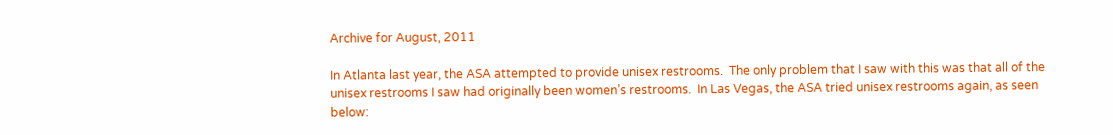Archive for August, 2011

In Atlanta last year, the ASA attempted to provide unisex restrooms.  The only problem that I saw with this was that all of the unisex restrooms I saw had originally been women’s restrooms.  In Las Vegas, the ASA tried unisex restrooms again, as seen below: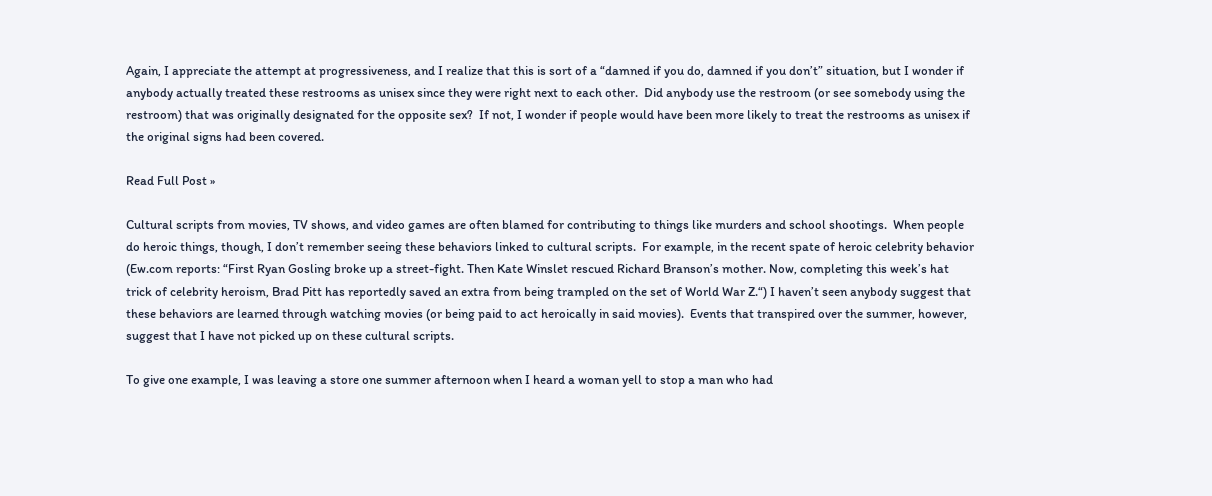Again, I appreciate the attempt at progressiveness, and I realize that this is sort of a “damned if you do, damned if you don’t” situation, but I wonder if anybody actually treated these restrooms as unisex since they were right next to each other.  Did anybody use the restroom (or see somebody using the restroom) that was originally designated for the opposite sex?  If not, I wonder if people would have been more likely to treat the restrooms as unisex if the original signs had been covered.

Read Full Post »

Cultural scripts from movies, TV shows, and video games are often blamed for contributing to things like murders and school shootings.  When people do heroic things, though, I don’t remember seeing these behaviors linked to cultural scripts.  For example, in the recent spate of heroic celebrity behavior (Ew.com reports: “First Ryan Gosling broke up a street-fight. Then Kate Winslet rescued Richard Branson’s mother. Now, completing this week’s hat trick of celebrity heroism, Brad Pitt has reportedly saved an extra from being trampled on the set of World War Z.“) I haven’t seen anybody suggest that these behaviors are learned through watching movies (or being paid to act heroically in said movies).  Events that transpired over the summer, however, suggest that I have not picked up on these cultural scripts.

To give one example, I was leaving a store one summer afternoon when I heard a woman yell to stop a man who had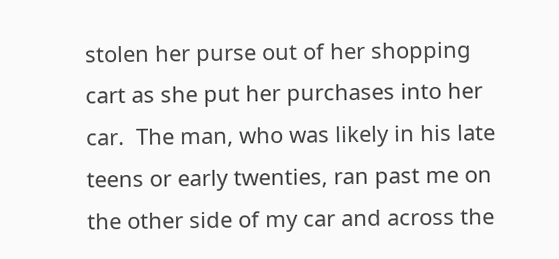stolen her purse out of her shopping cart as she put her purchases into her car.  The man, who was likely in his late teens or early twenties, ran past me on the other side of my car and across the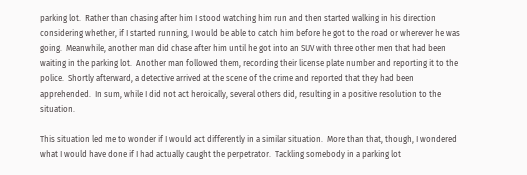parking lot.  Rather than chasing after him I stood watching him run and then started walking in his direction considering whether, if I started running, I would be able to catch him before he got to the road or wherever he was going.  Meanwhile, another man did chase after him until he got into an SUV with three other men that had been waiting in the parking lot.  Another man followed them, recording their license plate number and reporting it to the police.  Shortly afterward, a detective arrived at the scene of the crime and reported that they had been apprehended.  In sum, while I did not act heroically, several others did, resulting in a positive resolution to the situation.

This situation led me to wonder if I would act differently in a similar situation.  More than that, though, I wondered what I would have done if I had actually caught the perpetrator.  Tackling somebody in a parking lot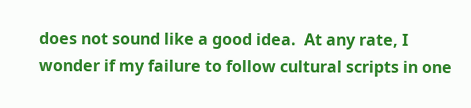does not sound like a good idea.  At any rate, I wonder if my failure to follow cultural scripts in one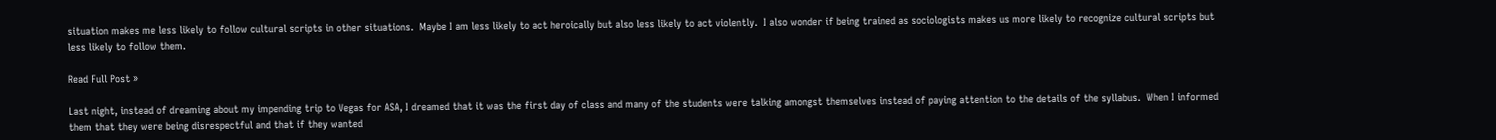situation makes me less likely to follow cultural scripts in other situations.  Maybe I am less likely to act heroically but also less likely to act violently.  I also wonder if being trained as sociologists makes us more likely to recognize cultural scripts but less likely to follow them.

Read Full Post »

Last night, instead of dreaming about my impending trip to Vegas for ASA, I dreamed that it was the first day of class and many of the students were talking amongst themselves instead of paying attention to the details of the syllabus.  When I informed them that they were being disrespectful and that if they wanted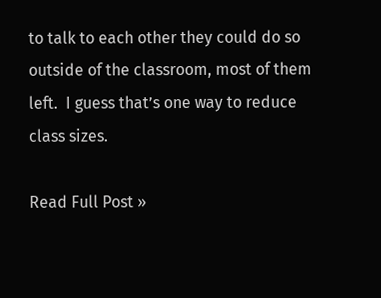to talk to each other they could do so outside of the classroom, most of them left.  I guess that’s one way to reduce class sizes.

Read Full Post »